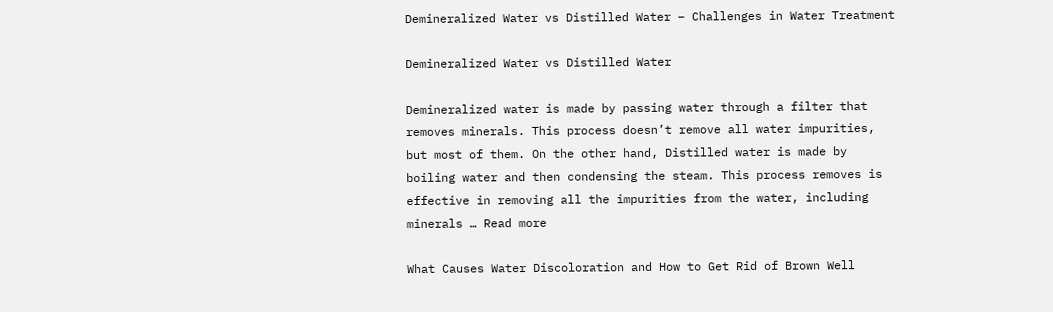Demineralized Water vs Distilled Water – Challenges in Water Treatment

Demineralized Water vs Distilled Water

Demineralized water is made by passing water through a filter that removes minerals. This process doesn’t remove all water impurities, but most of them. On the other hand, Distilled water is made by boiling water and then condensing the steam. This process removes is effective in removing all the impurities from the water, including minerals … Read more

What Causes Water Discoloration and How to Get Rid of Brown Well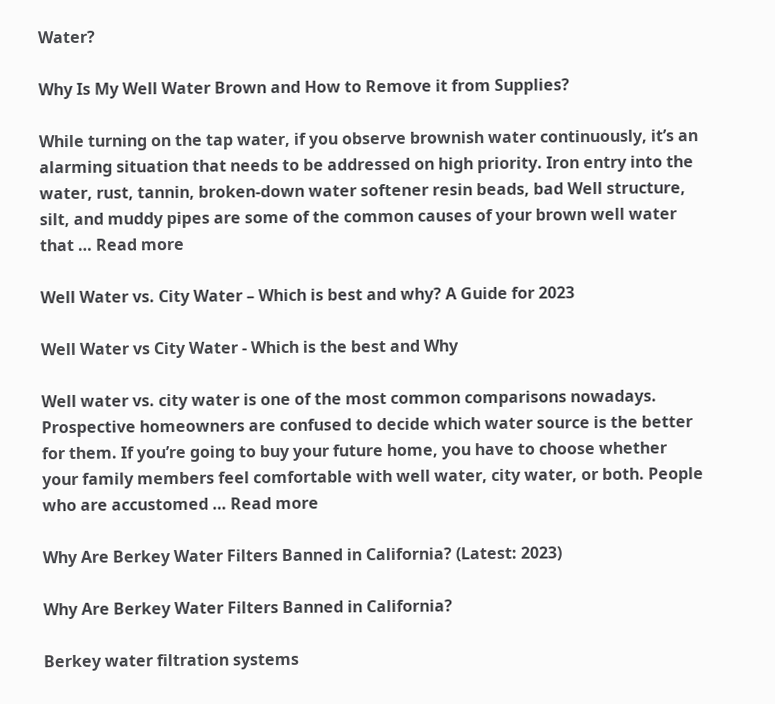Water?

Why Is My Well Water Brown and How to Remove it from Supplies?

While turning on the tap water, if you observe brownish water continuously, it’s an alarming situation that needs to be addressed on high priority. Iron entry into the water, rust, tannin, broken-down water softener resin beads, bad Well structure, silt, and muddy pipes are some of the common causes of your brown well water that … Read more

Well Water vs. City Water – Which is best and why? A Guide for 2023

Well Water vs City Water - Which is the best and Why

Well water vs. city water is one of the most common comparisons nowadays. Prospective homeowners are confused to decide which water source is the better for them. If you’re going to buy your future home, you have to choose whether your family members feel comfortable with well water, city water, or both. People who are accustomed … Read more

Why Are Berkey Water Filters Banned in California? (Latest: 2023)

Why Are Berkey Water Filters Banned in California?

Berkey water filtration systems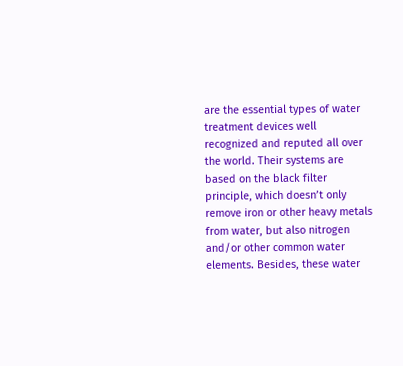are the essential types of water treatment devices well recognized and reputed all over the world. Their systems are based on the black filter principle, which doesn’t only remove iron or other heavy metals from water, but also nitrogen and/or other common water elements. Besides, these water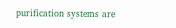purification systems are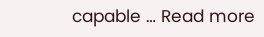capable … Read more